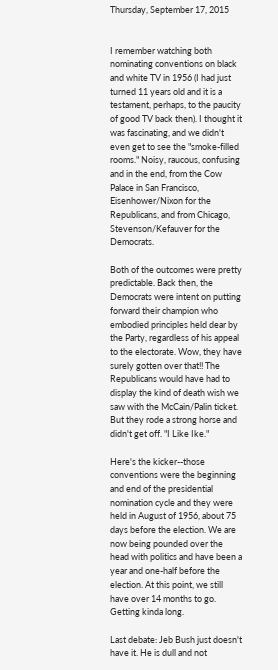Thursday, September 17, 2015


I remember watching both nominating conventions on black and white TV in 1956 (I had just turned 11 years old and it is a testament, perhaps, to the paucity of good TV back then). I thought it was fascinating, and we didn't even get to see the "smoke-filled rooms." Noisy, raucous, confusing and in the end, from the Cow Palace in San Francisco, Eisenhower/Nixon for the Republicans, and from Chicago, Stevenson/Kefauver for the Democrats.

Both of the outcomes were pretty predictable. Back then, the Democrats were intent on putting forward their champion who embodied principles held dear by the Party, regardless of his appeal to the electorate. Wow, they have surely gotten over that!! The Republicans would have had to display the kind of death wish we saw with the McCain/Palin ticket. But they rode a strong horse and didn't get off. "I Like Ike."

Here's the kicker--those conventions were the beginning and end of the presidential nomination cycle and they were held in August of 1956, about 75 days before the election. We are now being pounded over the head with politics and have been a year and one-half before the election. At this point, we still have over 14 months to go. Getting kinda long.

Last debate: Jeb Bush just doesn't have it. He is dull and not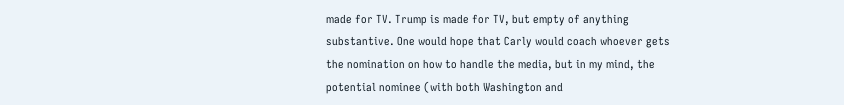made for TV. Trump is made for TV, but empty of anything substantive. One would hope that Carly would coach whoever gets the nomination on how to handle the media, but in my mind, the potential nominee (with both Washington and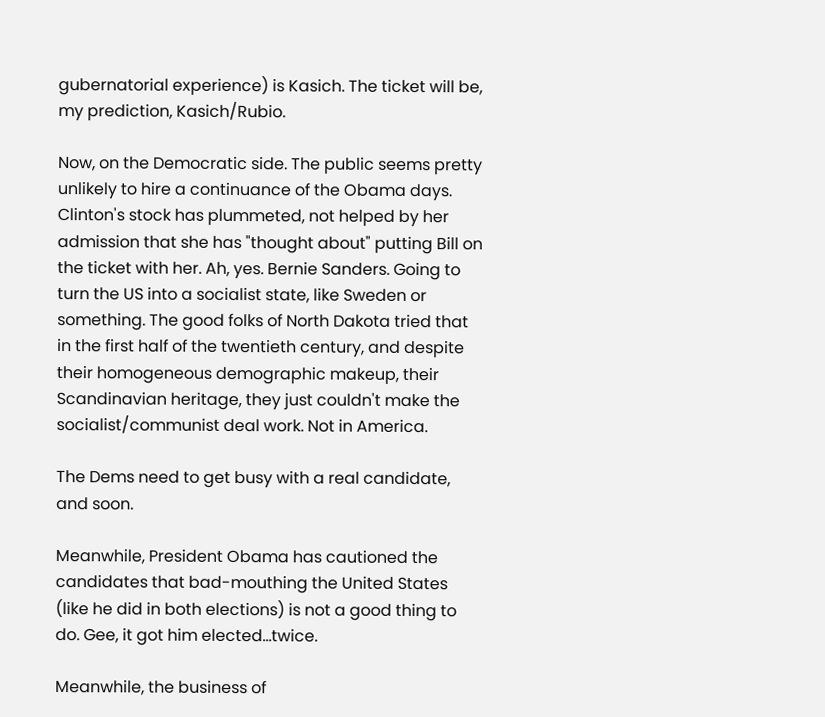gubernatorial experience) is Kasich. The ticket will be, my prediction, Kasich/Rubio.

Now, on the Democratic side. The public seems pretty unlikely to hire a continuance of the Obama days. Clinton's stock has plummeted, not helped by her admission that she has "thought about" putting Bill on the ticket with her. Ah, yes. Bernie Sanders. Going to turn the US into a socialist state, like Sweden or something. The good folks of North Dakota tried that in the first half of the twentieth century, and despite their homogeneous demographic makeup, their Scandinavian heritage, they just couldn't make the socialist/communist deal work. Not in America.

The Dems need to get busy with a real candidate, and soon.

Meanwhile, President Obama has cautioned the candidates that bad-mouthing the United States (like he did in both elections) is not a good thing to do. Gee, it got him elected...twice.

Meanwhile, the business of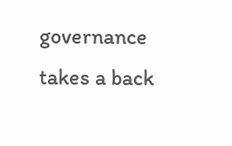governance takes a back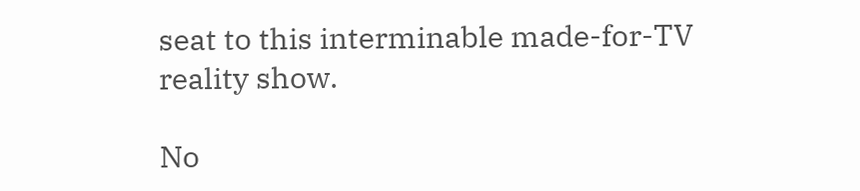seat to this interminable made-for-TV reality show.

No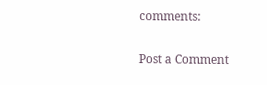comments:

Post a Comment